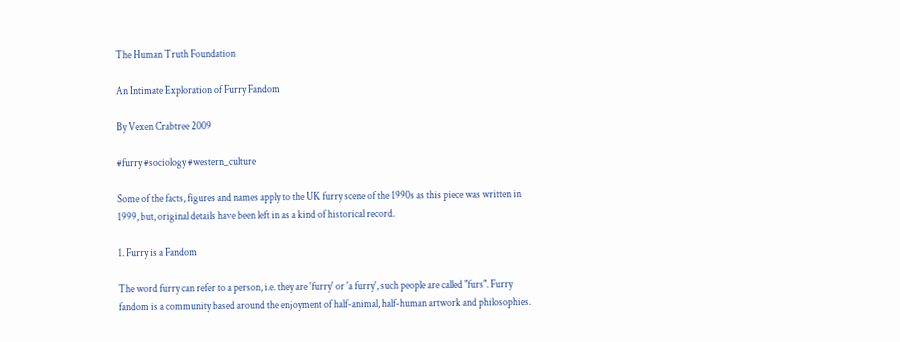The Human Truth Foundation

An Intimate Exploration of Furry Fandom

By Vexen Crabtree 2009

#furry #sociology #western_culture

Some of the facts, figures and names apply to the UK furry scene of the 1990s as this piece was written in 1999, but, original details have been left in as a kind of historical record.

1. Furry is a Fandom

The word furry can refer to a person, i.e. they are 'furry' or 'a furry', such people are called "furs". Furry fandom is a community based around the enjoyment of half-animal, half-human artwork and philosophies.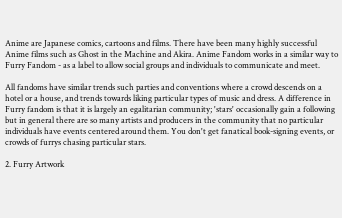Anime are Japanese comics, cartoons and films. There have been many highly successful Anime films such as Ghost in the Machine and Akira. Anime Fandom works in a similar way to Furry Fandom - as a label to allow social groups and individuals to communicate and meet.

All fandoms have similar trends such parties and conventions where a crowd descends on a hotel or a house, and trends towards liking particular types of music and dress. A difference in Furry fandom is that it is largely an egalitarian community; 'stars' occasionally gain a following but in general there are so many artists and producers in the community that no particular individuals have events centered around them. You don't get fanatical book-signing events, or crowds of furrys chasing particular stars.

2. Furry Artwork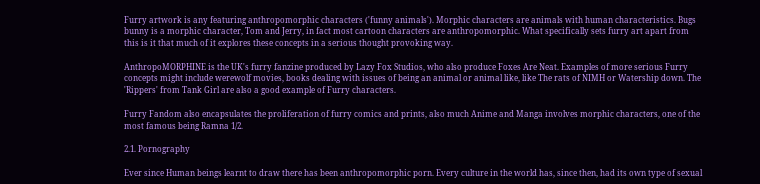Furry artwork is any featuring anthropomorphic characters ('funny animals'). Morphic characters are animals with human characteristics. Bugs bunny is a morphic character, Tom and Jerry, in fact most cartoon characters are anthropomorphic. What specifically sets furry art apart from this is it that much of it explores these concepts in a serious thought provoking way.

AnthropoMORPHINE is the UK's furry fanzine produced by Lazy Fox Studios, who also produce Foxes Are Neat. Examples of more serious Furry concepts might include werewolf movies, books dealing with issues of being an animal or animal like, like The rats of NIMH or Watership down. The 'Rippers' from Tank Girl are also a good example of Furry characters.

Furry Fandom also encapsulates the proliferation of furry comics and prints, also much Anime and Manga involves morphic characters, one of the most famous being Ramna 1/2.

2.1. Pornography

Ever since Human beings learnt to draw there has been anthropomorphic porn. Every culture in the world has, since then, had its own type of sexual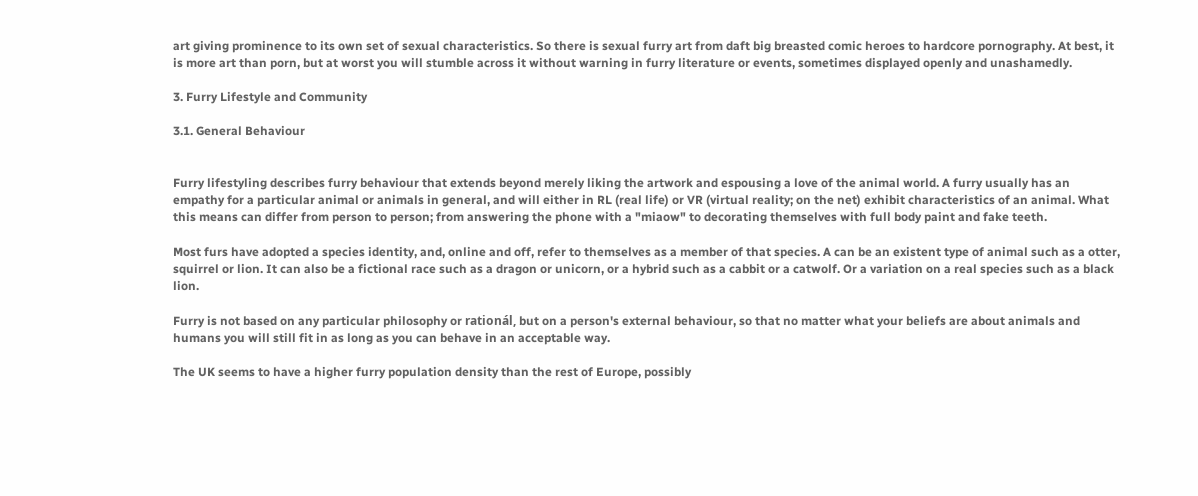art giving prominence to its own set of sexual characteristics. So there is sexual furry art from daft big breasted comic heroes to hardcore pornography. At best, it is more art than porn, but at worst you will stumble across it without warning in furry literature or events, sometimes displayed openly and unashamedly.

3. Furry Lifestyle and Community

3.1. General Behaviour


Furry lifestyling describes furry behaviour that extends beyond merely liking the artwork and espousing a love of the animal world. A furry usually has an empathy for a particular animal or animals in general, and will either in RL (real life) or VR (virtual reality; on the net) exhibit characteristics of an animal. What this means can differ from person to person; from answering the phone with a "miaow" to decorating themselves with full body paint and fake teeth.

Most furs have adopted a species identity, and, online and off, refer to themselves as a member of that species. A can be an existent type of animal such as a otter, squirrel or lion. It can also be a fictional race such as a dragon or unicorn, or a hybrid such as a cabbit or a catwolf. Or a variation on a real species such as a black lion.

Furry is not based on any particular philosophy or rationál, but on a person's external behaviour, so that no matter what your beliefs are about animals and humans you will still fit in as long as you can behave in an acceptable way.

The UK seems to have a higher furry population density than the rest of Europe, possibly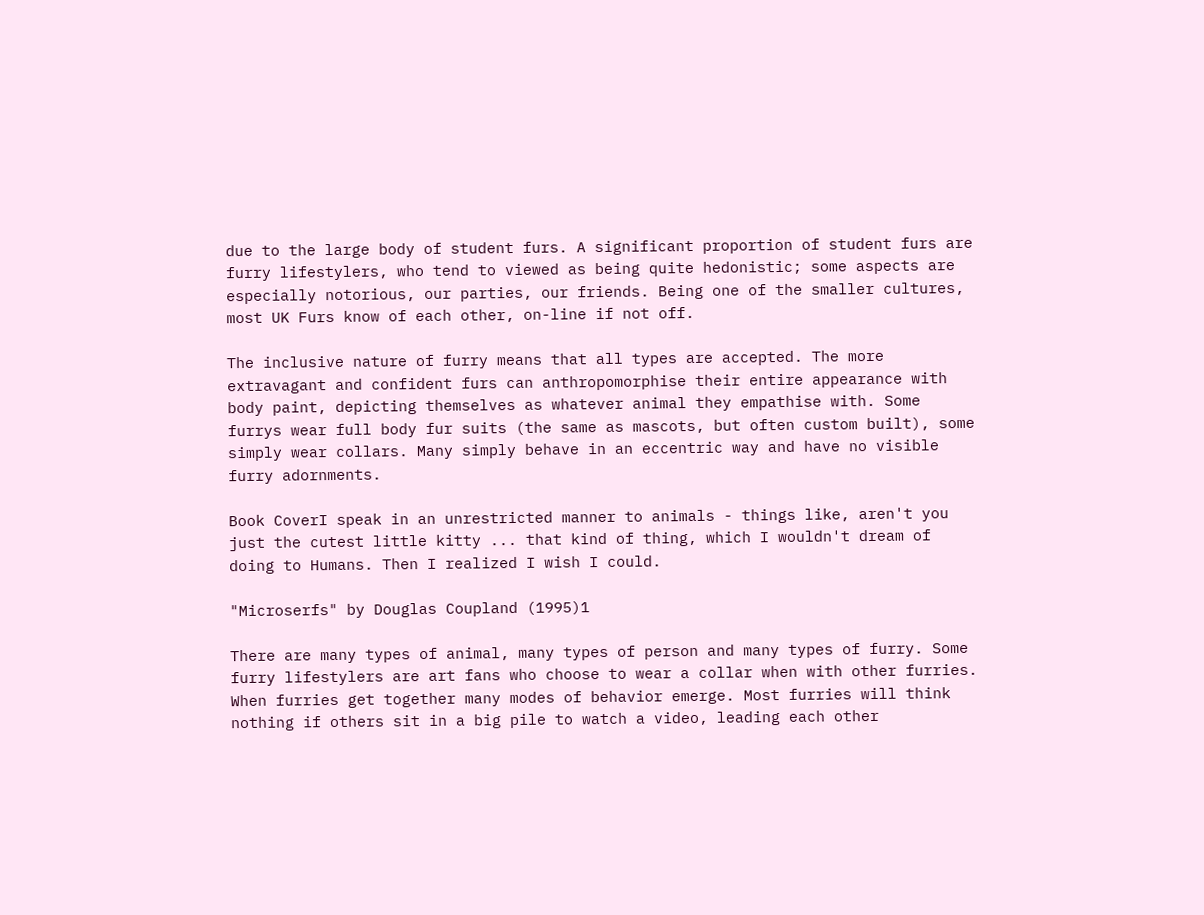due to the large body of student furs. A significant proportion of student furs are furry lifestylers, who tend to viewed as being quite hedonistic; some aspects are especially notorious, our parties, our friends. Being one of the smaller cultures, most UK Furs know of each other, on-line if not off.

The inclusive nature of furry means that all types are accepted. The more extravagant and confident furs can anthropomorphise their entire appearance with body paint, depicting themselves as whatever animal they empathise with. Some furrys wear full body fur suits (the same as mascots, but often custom built), some simply wear collars. Many simply behave in an eccentric way and have no visible furry adornments.

Book CoverI speak in an unrestricted manner to animals - things like, aren't you just the cutest little kitty ... that kind of thing, which I wouldn't dream of doing to Humans. Then I realized I wish I could.

"Microserfs" by Douglas Coupland (1995)1

There are many types of animal, many types of person and many types of furry. Some furry lifestylers are art fans who choose to wear a collar when with other furries. When furries get together many modes of behavior emerge. Most furries will think nothing if others sit in a big pile to watch a video, leading each other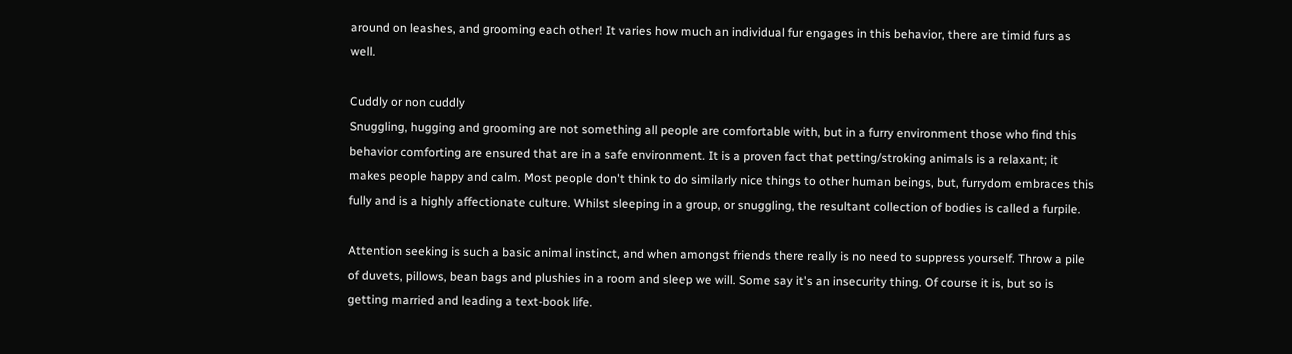around on leashes, and grooming each other! It varies how much an individual fur engages in this behavior, there are timid furs as well.

Cuddly or non cuddly
Snuggling, hugging and grooming are not something all people are comfortable with, but in a furry environment those who find this behavior comforting are ensured that are in a safe environment. It is a proven fact that petting/stroking animals is a relaxant; it makes people happy and calm. Most people don't think to do similarly nice things to other human beings, but, furrydom embraces this fully and is a highly affectionate culture. Whilst sleeping in a group, or snuggling, the resultant collection of bodies is called a furpile.

Attention seeking is such a basic animal instinct, and when amongst friends there really is no need to suppress yourself. Throw a pile of duvets, pillows, bean bags and plushies in a room and sleep we will. Some say it's an insecurity thing. Of course it is, but so is getting married and leading a text-book life.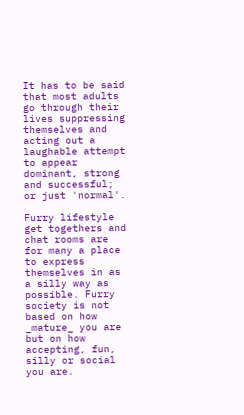It has to be said that most adults go through their lives suppressing themselves and acting out a laughable attempt to appear dominant, strong and successful; or just 'normal'.

Furry lifestyle get togethers and chat rooms are for many a place to express themselves in as a silly way as possible. Furry society is not based on how _mature_ you are but on how accepting, fun, silly or social you are.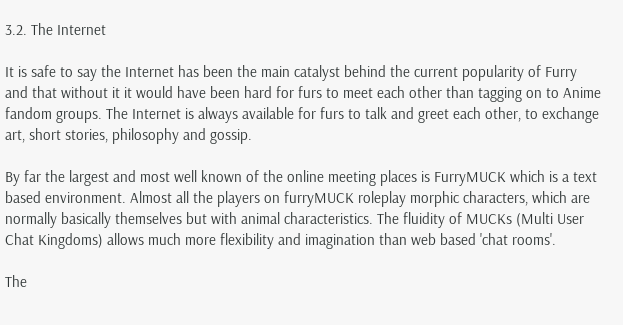3.2. The Internet

It is safe to say the Internet has been the main catalyst behind the current popularity of Furry and that without it it would have been hard for furs to meet each other than tagging on to Anime fandom groups. The Internet is always available for furs to talk and greet each other, to exchange art, short stories, philosophy and gossip.

By far the largest and most well known of the online meeting places is FurryMUCK which is a text based environment. Almost all the players on furryMUCK roleplay morphic characters, which are normally basically themselves but with animal characteristics. The fluidity of MUCKs (Multi User Chat Kingdoms) allows much more flexibility and imagination than web based 'chat rooms'.

The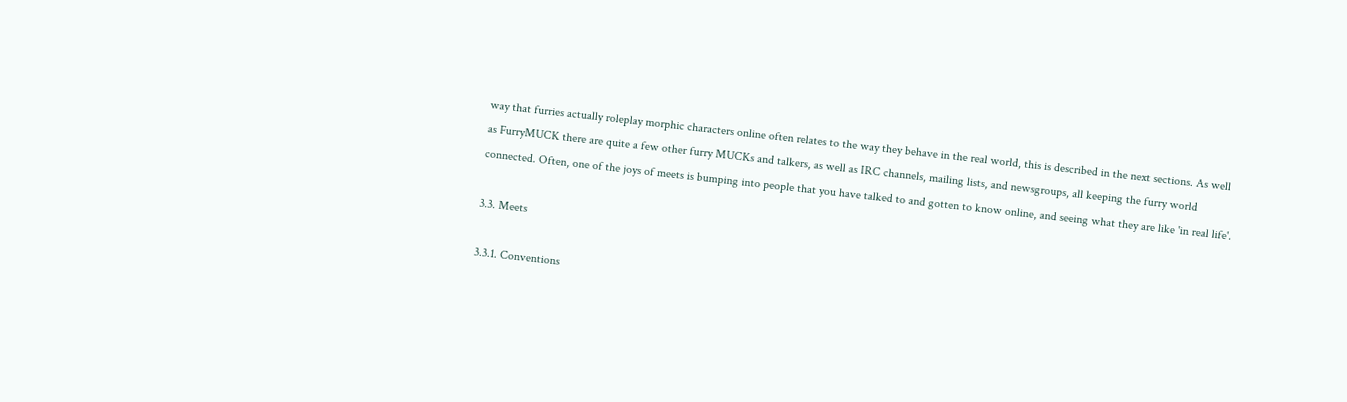way that furries actually roleplay morphic characters online often relates to the way they behave in the real world, this is described in the next sections. As well as FurryMUCK there are quite a few other furry MUCKs and talkers, as well as IRC channels, mailing lists, and newsgroups, all keeping the furry world connected. Often, one of the joys of meets is bumping into people that you have talked to and gotten to know online, and seeing what they are like 'in real life'.

3.3. Meets

3.3.1. Conventions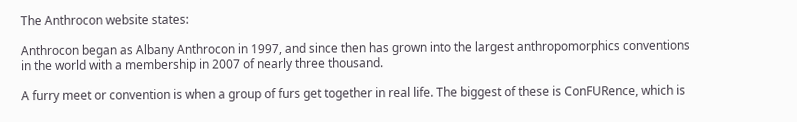The Anthrocon website states:

Anthrocon began as Albany Anthrocon in 1997, and since then has grown into the largest anthropomorphics conventions in the world with a membership in 2007 of nearly three thousand.

A furry meet or convention is when a group of furs get together in real life. The biggest of these is ConFURence, which is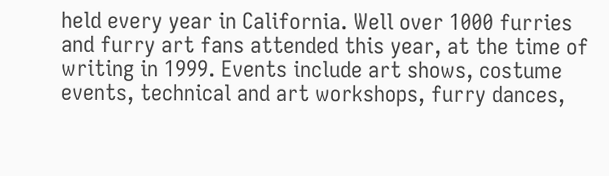held every year in California. Well over 1000 furries and furry art fans attended this year, at the time of writing in 1999. Events include art shows, costume events, technical and art workshops, furry dances,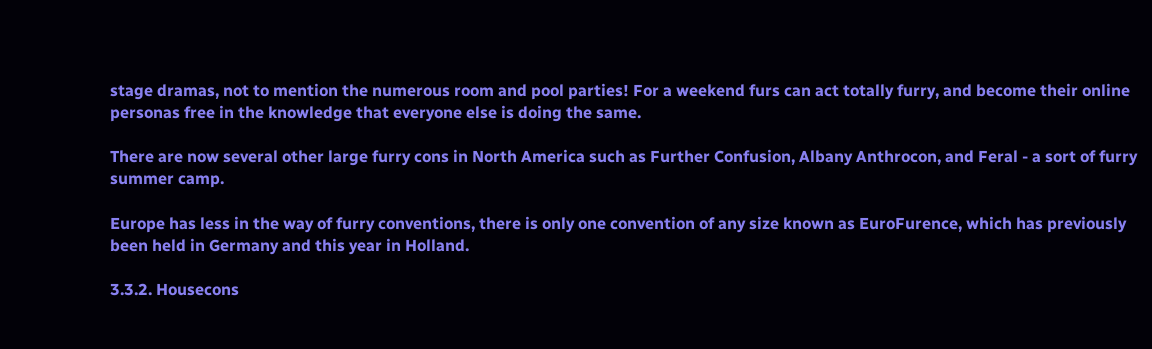stage dramas, not to mention the numerous room and pool parties! For a weekend furs can act totally furry, and become their online personas free in the knowledge that everyone else is doing the same.

There are now several other large furry cons in North America such as Further Confusion, Albany Anthrocon, and Feral - a sort of furry summer camp.

Europe has less in the way of furry conventions, there is only one convention of any size known as EuroFurence, which has previously been held in Germany and this year in Holland.

3.3.2. Housecons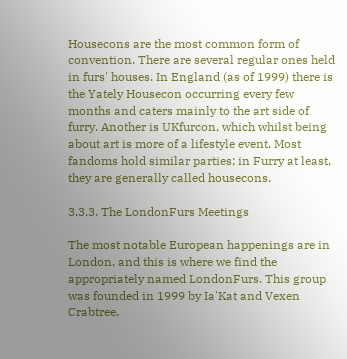Housecons are the most common form of convention. There are several regular ones held in furs' houses. In England (as of 1999) there is the Yately Housecon occurring every few months and caters mainly to the art side of furry. Another is UKfurcon, which whilst being about art is more of a lifestyle event. Most fandoms hold similar parties; in Furry at least, they are generally called housecons.

3.3.3. The LondonFurs Meetings

The most notable European happenings are in London, and this is where we find the appropriately named LondonFurs. This group was founded in 1999 by Ia'Kat and Vexen Crabtree.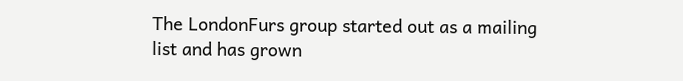The LondonFurs group started out as a mailing list and has grown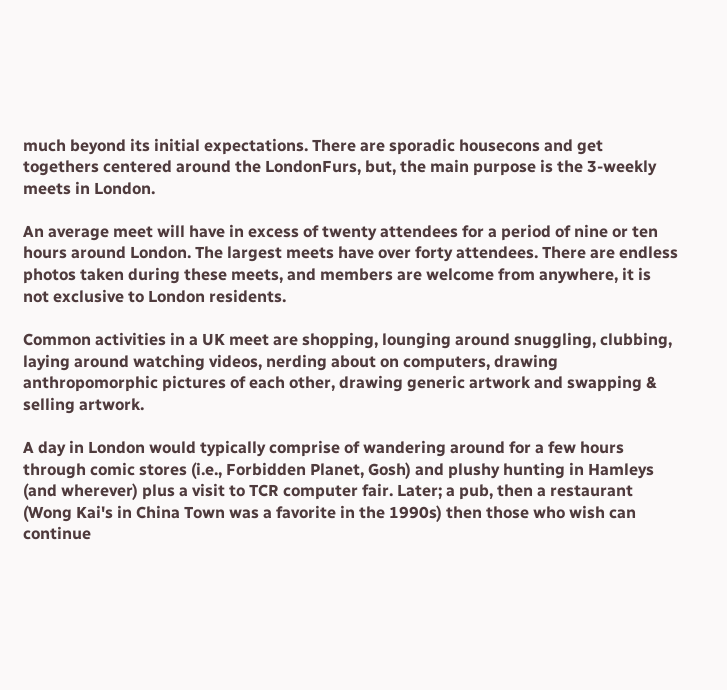much beyond its initial expectations. There are sporadic housecons and get togethers centered around the LondonFurs, but, the main purpose is the 3-weekly meets in London.

An average meet will have in excess of twenty attendees for a period of nine or ten hours around London. The largest meets have over forty attendees. There are endless photos taken during these meets, and members are welcome from anywhere, it is not exclusive to London residents.

Common activities in a UK meet are shopping, lounging around snuggling, clubbing, laying around watching videos, nerding about on computers, drawing anthropomorphic pictures of each other, drawing generic artwork and swapping & selling artwork.

A day in London would typically comprise of wandering around for a few hours through comic stores (i.e., Forbidden Planet, Gosh) and plushy hunting in Hamleys (and wherever) plus a visit to TCR computer fair. Later; a pub, then a restaurant (Wong Kai's in China Town was a favorite in the 1990s) then those who wish can continue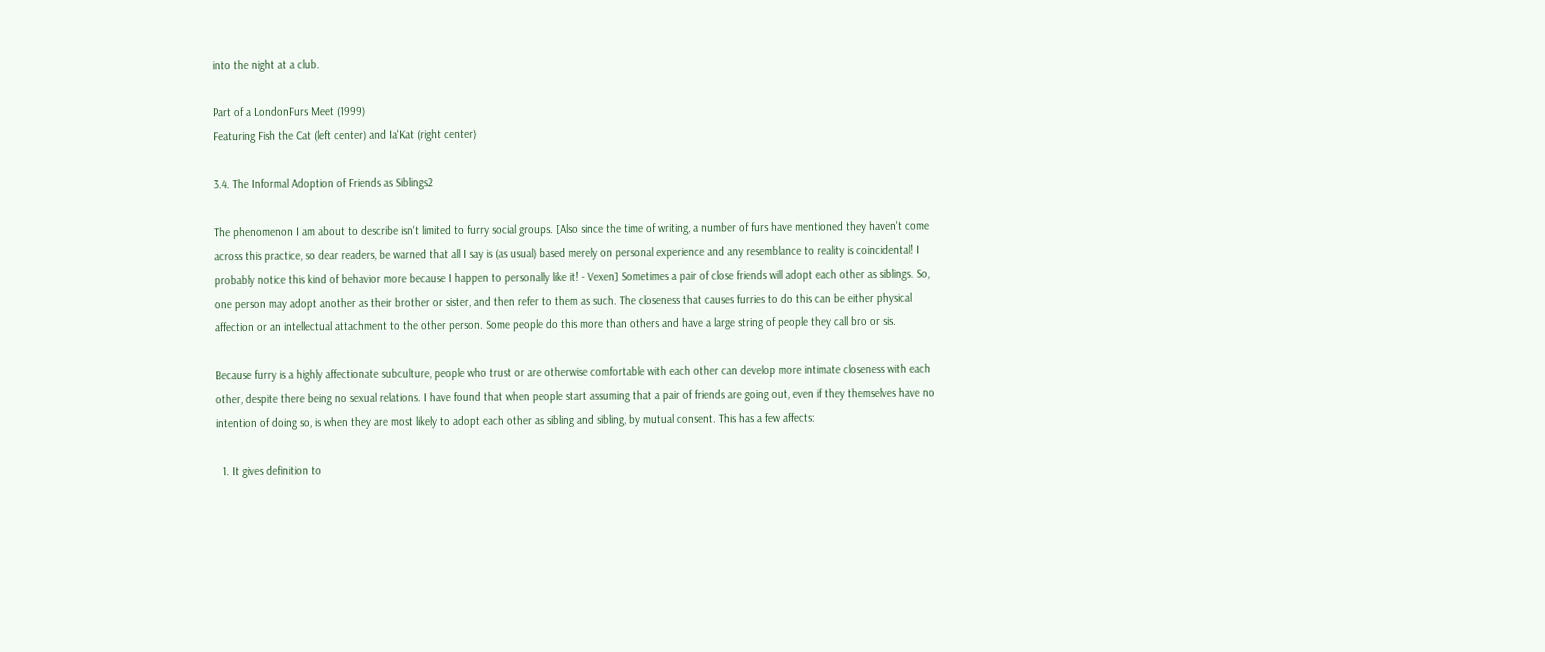into the night at a club.

Part of a LondonFurs Meet (1999)
Featuring Fish the Cat (left center) and Ia'Kat (right center)

3.4. The Informal Adoption of Friends as Siblings2

The phenomenon I am about to describe isn't limited to furry social groups. [Also since the time of writing, a number of furs have mentioned they haven't come across this practice, so dear readers, be warned that all I say is (as usual) based merely on personal experience and any resemblance to reality is coincidental! I probably notice this kind of behavior more because I happen to personally like it! - Vexen] Sometimes a pair of close friends will adopt each other as siblings. So, one person may adopt another as their brother or sister, and then refer to them as such. The closeness that causes furries to do this can be either physical affection or an intellectual attachment to the other person. Some people do this more than others and have a large string of people they call bro or sis.

Because furry is a highly affectionate subculture, people who trust or are otherwise comfortable with each other can develop more intimate closeness with each other, despite there being no sexual relations. I have found that when people start assuming that a pair of friends are going out, even if they themselves have no intention of doing so, is when they are most likely to adopt each other as sibling and sibling, by mutual consent. This has a few affects:

  1. It gives definition to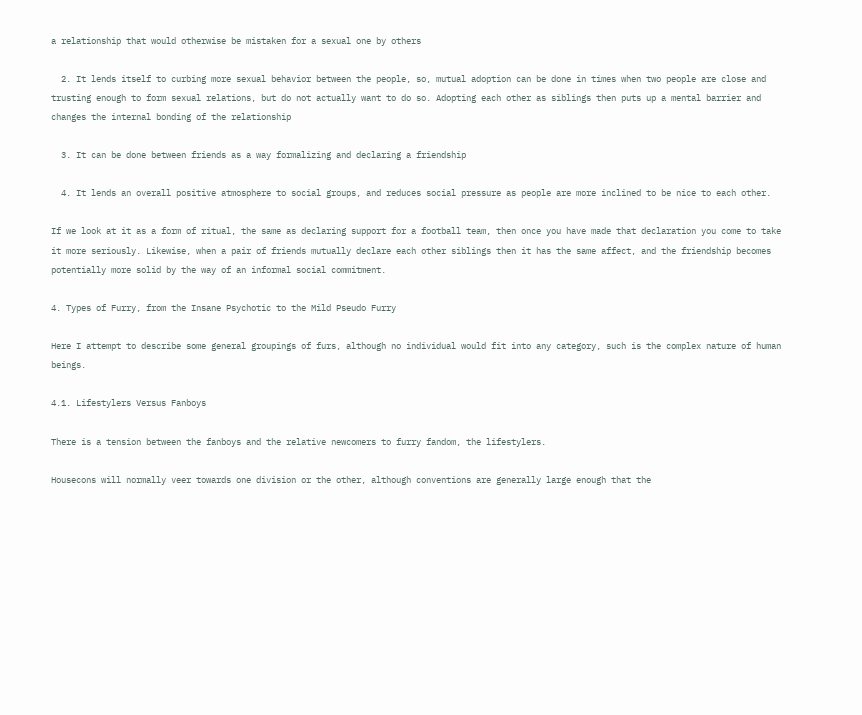a relationship that would otherwise be mistaken for a sexual one by others

  2. It lends itself to curbing more sexual behavior between the people, so, mutual adoption can be done in times when two people are close and trusting enough to form sexual relations, but do not actually want to do so. Adopting each other as siblings then puts up a mental barrier and changes the internal bonding of the relationship

  3. It can be done between friends as a way formalizing and declaring a friendship

  4. It lends an overall positive atmosphere to social groups, and reduces social pressure as people are more inclined to be nice to each other.

If we look at it as a form of ritual, the same as declaring support for a football team, then once you have made that declaration you come to take it more seriously. Likewise, when a pair of friends mutually declare each other siblings then it has the same affect, and the friendship becomes potentially more solid by the way of an informal social commitment.

4. Types of Furry, from the Insane Psychotic to the Mild Pseudo Furry

Here I attempt to describe some general groupings of furs, although no individual would fit into any category, such is the complex nature of human beings.

4.1. Lifestylers Versus Fanboys

There is a tension between the fanboys and the relative newcomers to furry fandom, the lifestylers.

Housecons will normally veer towards one division or the other, although conventions are generally large enough that the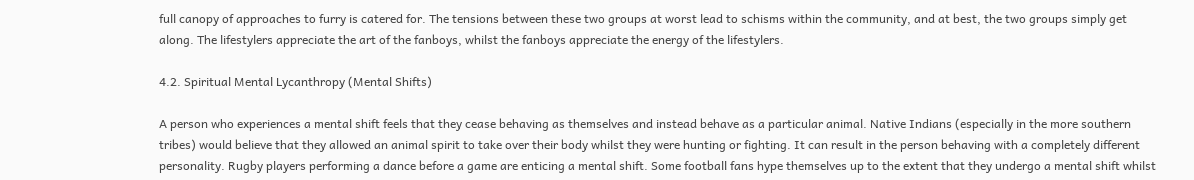full canopy of approaches to furry is catered for. The tensions between these two groups at worst lead to schisms within the community, and at best, the two groups simply get along. The lifestylers appreciate the art of the fanboys, whilst the fanboys appreciate the energy of the lifestylers.

4.2. Spiritual Mental Lycanthropy (Mental Shifts)

A person who experiences a mental shift feels that they cease behaving as themselves and instead behave as a particular animal. Native Indians (especially in the more southern tribes) would believe that they allowed an animal spirit to take over their body whilst they were hunting or fighting. It can result in the person behaving with a completely different personality. Rugby players performing a dance before a game are enticing a mental shift. Some football fans hype themselves up to the extent that they undergo a mental shift whilst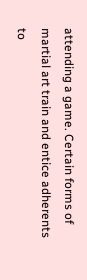attending a game. Certain forms of martial art train and entice adherents to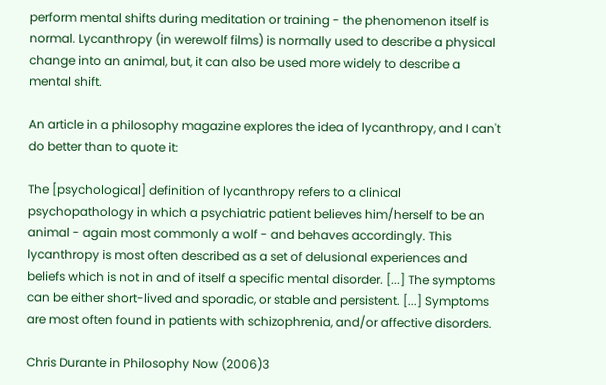perform mental shifts during meditation or training - the phenomenon itself is normal. Lycanthropy (in werewolf films) is normally used to describe a physical change into an animal, but, it can also be used more widely to describe a mental shift.

An article in a philosophy magazine explores the idea of lycanthropy, and I can't do better than to quote it:

The [psychological] definition of lycanthropy refers to a clinical psychopathology in which a psychiatric patient believes him/herself to be an animal - again most commonly a wolf - and behaves accordingly. This lycanthropy is most often described as a set of delusional experiences and beliefs which is not in and of itself a specific mental disorder. [...] The symptoms can be either short-lived and sporadic, or stable and persistent. [...] Symptoms are most often found in patients with schizophrenia, and/or affective disorders.

Chris Durante in Philosophy Now (2006)3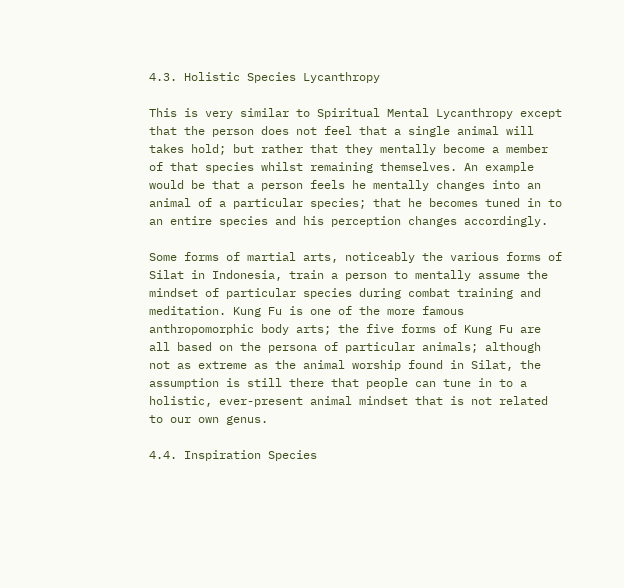4.3. Holistic Species Lycanthropy

This is very similar to Spiritual Mental Lycanthropy except that the person does not feel that a single animal will takes hold; but rather that they mentally become a member of that species whilst remaining themselves. An example would be that a person feels he mentally changes into an animal of a particular species; that he becomes tuned in to an entire species and his perception changes accordingly.

Some forms of martial arts, noticeably the various forms of Silat in Indonesia, train a person to mentally assume the mindset of particular species during combat training and meditation. Kung Fu is one of the more famous anthropomorphic body arts; the five forms of Kung Fu are all based on the persona of particular animals; although not as extreme as the animal worship found in Silat, the assumption is still there that people can tune in to a holistic, ever-present animal mindset that is not related to our own genus.

4.4. Inspiration Species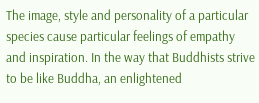The image, style and personality of a particular species cause particular feelings of empathy and inspiration. In the way that Buddhists strive to be like Buddha, an enlightened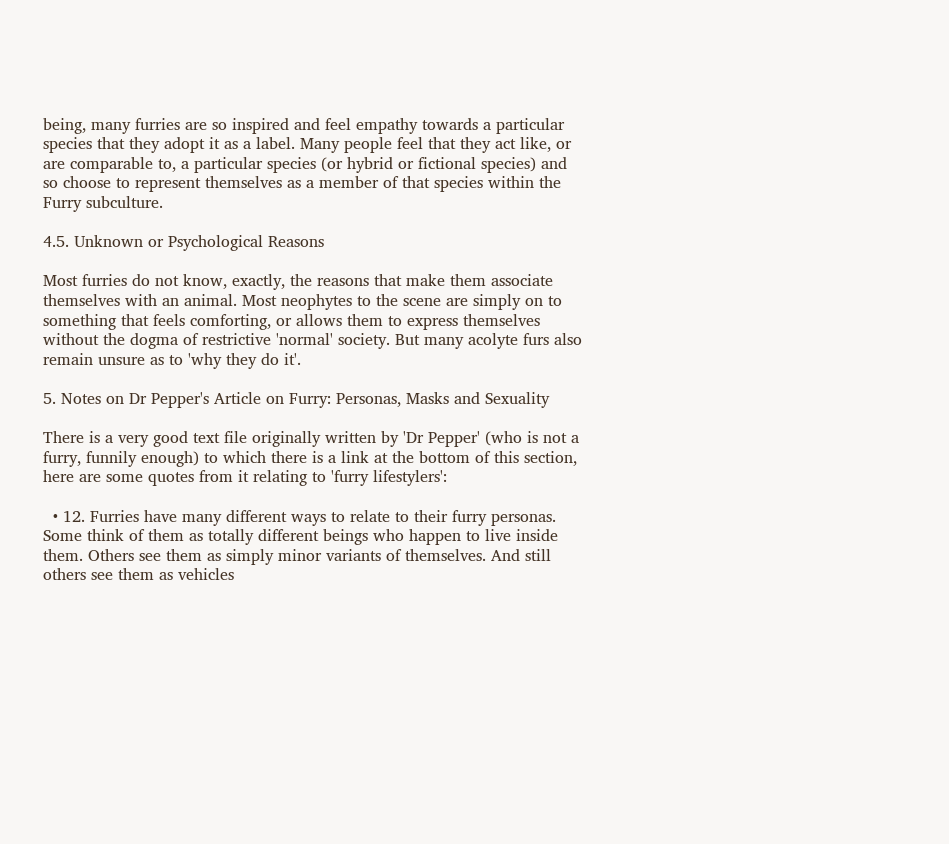being, many furries are so inspired and feel empathy towards a particular species that they adopt it as a label. Many people feel that they act like, or are comparable to, a particular species (or hybrid or fictional species) and so choose to represent themselves as a member of that species within the Furry subculture.

4.5. Unknown or Psychological Reasons

Most furries do not know, exactly, the reasons that make them associate themselves with an animal. Most neophytes to the scene are simply on to something that feels comforting, or allows them to express themselves without the dogma of restrictive 'normal' society. But many acolyte furs also remain unsure as to 'why they do it'.

5. Notes on Dr Pepper's Article on Furry: Personas, Masks and Sexuality

There is a very good text file originally written by 'Dr Pepper' (who is not a furry, funnily enough) to which there is a link at the bottom of this section, here are some quotes from it relating to 'furry lifestylers':

  • 12. Furries have many different ways to relate to their furry personas. Some think of them as totally different beings who happen to live inside them. Others see them as simply minor variants of themselves. And still others see them as vehicles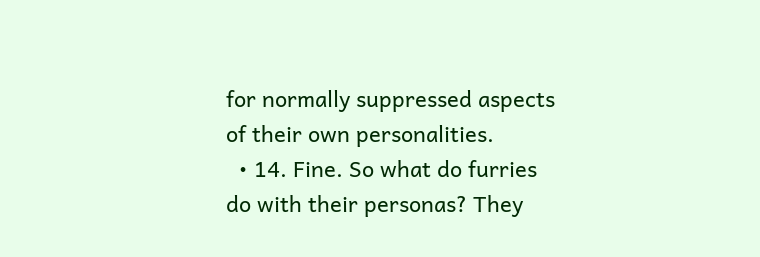for normally suppressed aspects of their own personalities.
  • 14. Fine. So what do furries do with their personas? They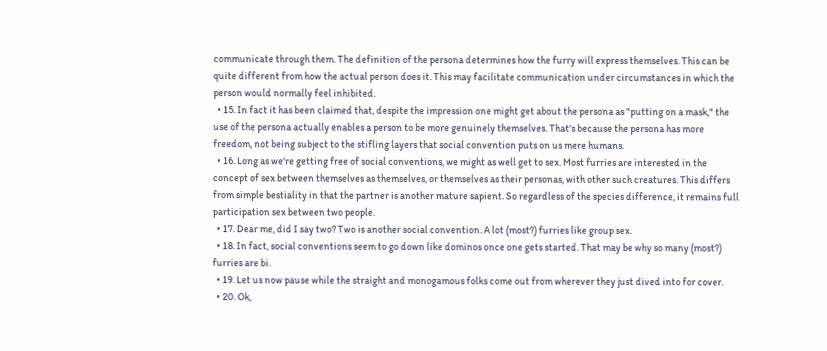communicate through them. The definition of the persona determines how the furry will express themselves. This can be quite different from how the actual person does it. This may facilitate communication under circumstances in which the person would normally feel inhibited.
  • 15. In fact it has been claimed that, despite the impression one might get about the persona as "putting on a mask," the use of the persona actually enables a person to be more genuinely themselves. That's because the persona has more freedom, not being subject to the stifling layers that social convention puts on us mere humans.
  • 16. Long as we're getting free of social conventions, we might as well get to sex. Most furries are interested in the concept of sex between themselves as themselves, or themselves as their personas, with other such creatures. This differs from simple bestiality in that the partner is another mature sapient. So regardless of the species difference, it remains full participation sex between two people.
  • 17. Dear me, did I say two? Two is another social convention. A lot (most?) furries like group sex.
  • 18. In fact, social conventions seem to go down like dominos once one gets started. That may be why so many (most?) furries are bi.
  • 19. Let us now pause while the straight and monogamous folks come out from wherever they just dived into for cover.
  • 20. Ok,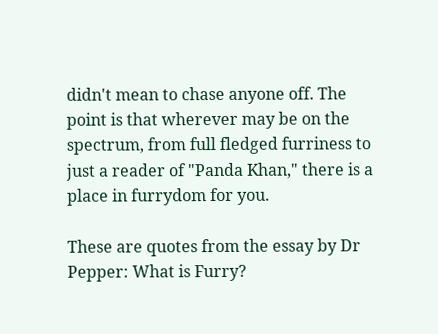didn't mean to chase anyone off. The point is that wherever may be on the spectrum, from full fledged furriness to just a reader of "Panda Khan," there is a place in furrydom for you.

These are quotes from the essay by Dr Pepper: What is Furry?